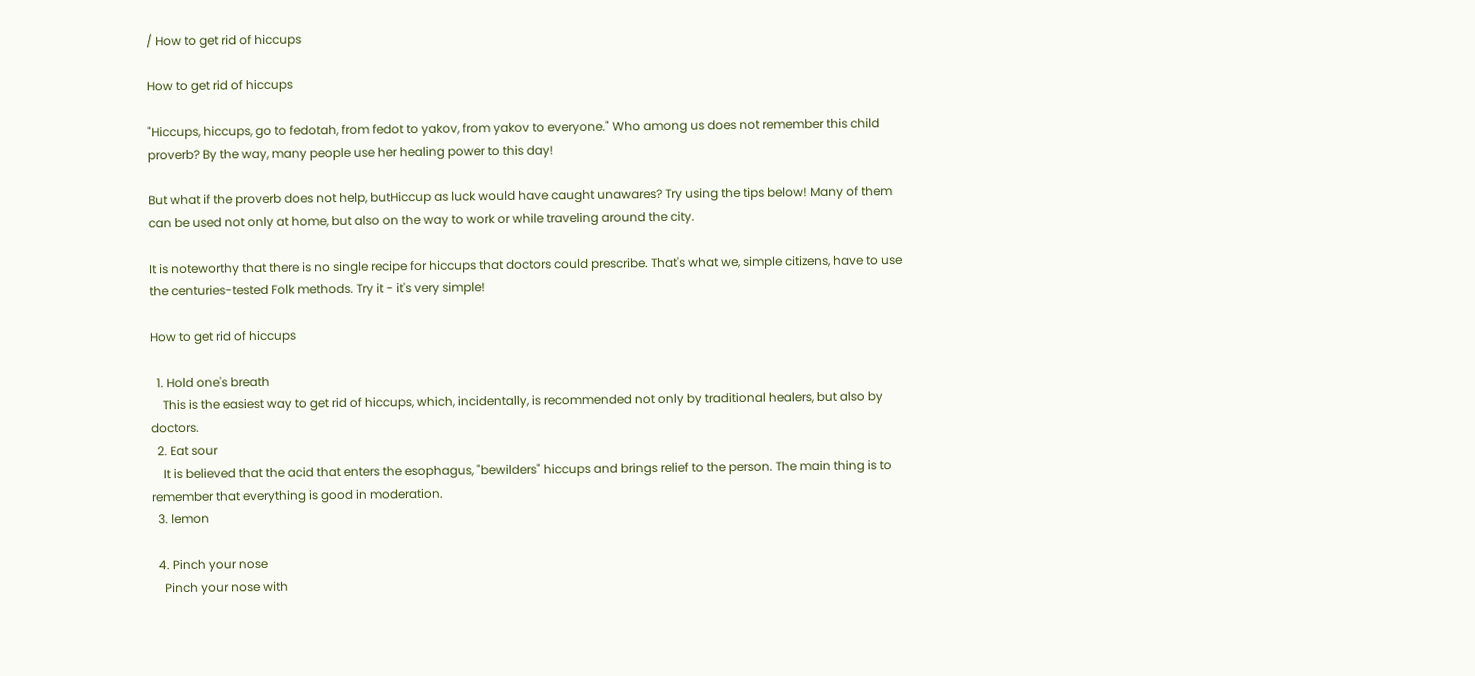/ How to get rid of hiccups

How to get rid of hiccups

"Hiccups, hiccups, go to fedotah, from fedot to yakov, from yakov to everyone." Who among us does not remember this child proverb? By the way, many people use her healing power to this day!

But what if the proverb does not help, butHiccup as luck would have caught unawares? Try using the tips below! Many of them can be used not only at home, but also on the way to work or while traveling around the city.

It is noteworthy that there is no single recipe for hiccups that doctors could prescribe. That's what we, simple citizens, have to use the centuries-tested Folk methods. Try it - it's very simple!

How to get rid of hiccups

  1. Hold one's breath
    This is the easiest way to get rid of hiccups, which, incidentally, is recommended not only by traditional healers, but also by doctors.
  2. Eat sour
    It is believed that the acid that enters the esophagus, "bewilders" hiccups and brings relief to the person. The main thing is to remember that everything is good in moderation.
  3. lemon

  4. Pinch your nose
    Pinch your nose with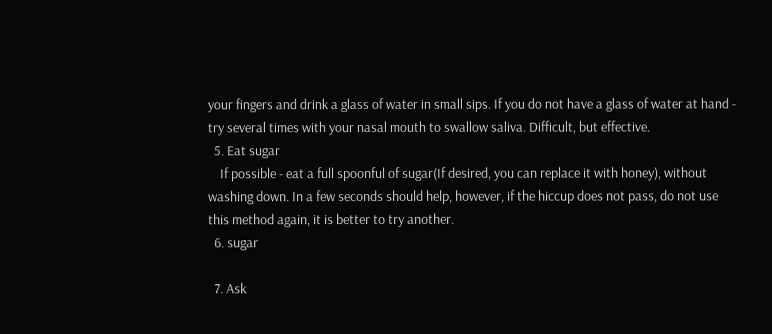your fingers and drink a glass of water in small sips. If you do not have a glass of water at hand - try several times with your nasal mouth to swallow saliva. Difficult, but effective.
  5. Eat sugar
    If possible - eat a full spoonful of sugar(If desired, you can replace it with honey), without washing down. In a few seconds should help, however, if the hiccup does not pass, do not use this method again, it is better to try another.
  6. sugar

  7. Ask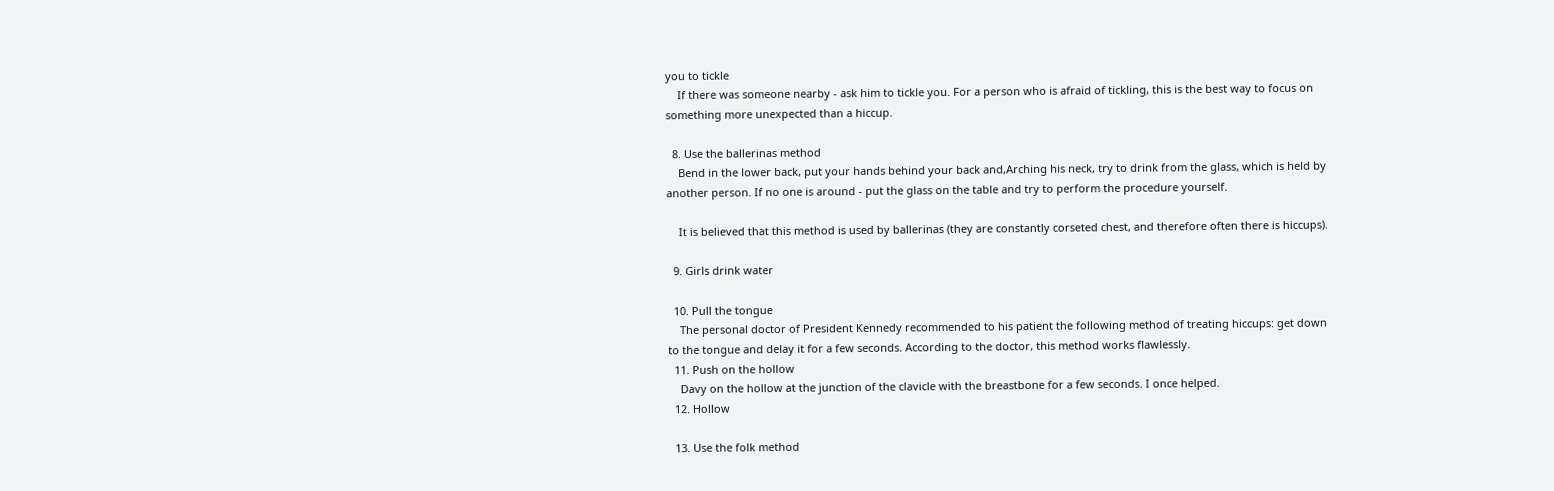you to tickle
    If there was someone nearby - ask him to tickle you. For a person who is afraid of tickling, this is the best way to focus on something more unexpected than a hiccup.

  8. Use the ballerinas method
    Bend in the lower back, put your hands behind your back and,Arching his neck, try to drink from the glass, which is held by another person. If no one is around - put the glass on the table and try to perform the procedure yourself.

    It is believed that this method is used by ballerinas (they are constantly corseted chest, and therefore often there is hiccups).

  9. Girls drink water

  10. Pull the tongue
    The personal doctor of President Kennedy recommended to his patient the following method of treating hiccups: get down to the tongue and delay it for a few seconds. According to the doctor, this method works flawlessly.
  11. Push on the hollow
    Davy on the hollow at the junction of the clavicle with the breastbone for a few seconds. I once helped.
  12. Hollow

  13. Use the folk method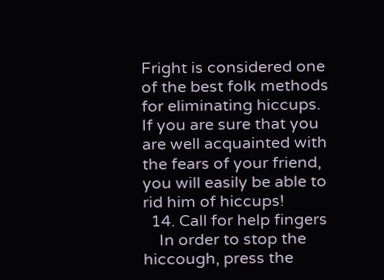Fright is considered one of the best folk methods for eliminating hiccups. If you are sure that you are well acquainted with the fears of your friend, you will easily be able to rid him of hiccups!
  14. Call for help fingers
    In order to stop the hiccough, press the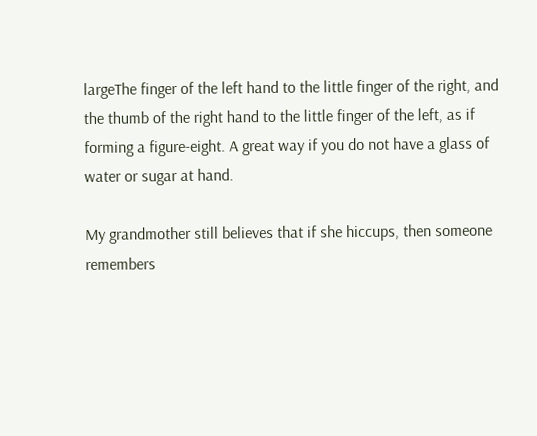largeThe finger of the left hand to the little finger of the right, and the thumb of the right hand to the little finger of the left, as if forming a figure-eight. A great way if you do not have a glass of water or sugar at hand.

My grandmother still believes that if she hiccups, then someone remembers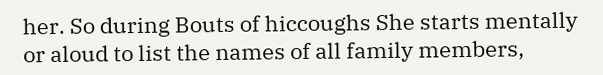her. So during Bouts of hiccoughs She starts mentally or aloud to list the names of all family members,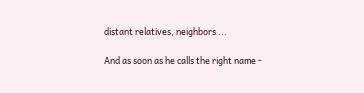distant relatives, neighbors ...

And as soon as he calls the right name -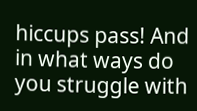hiccups pass! And in what ways do you struggle with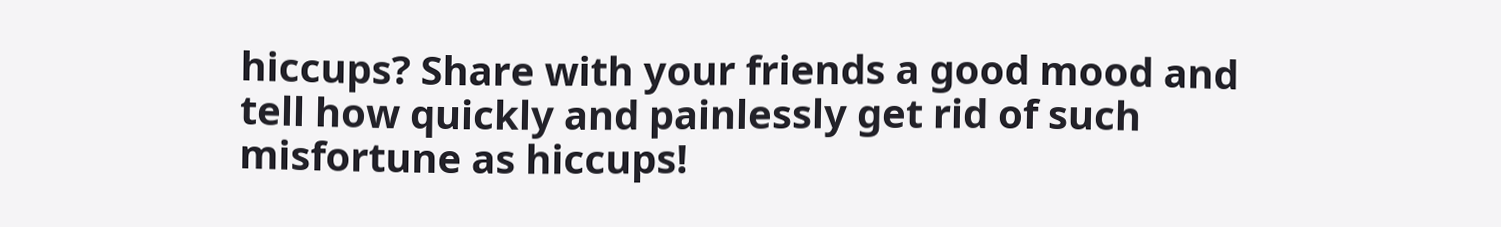hiccups? Share with your friends a good mood and tell how quickly and painlessly get rid of such misfortune as hiccups!